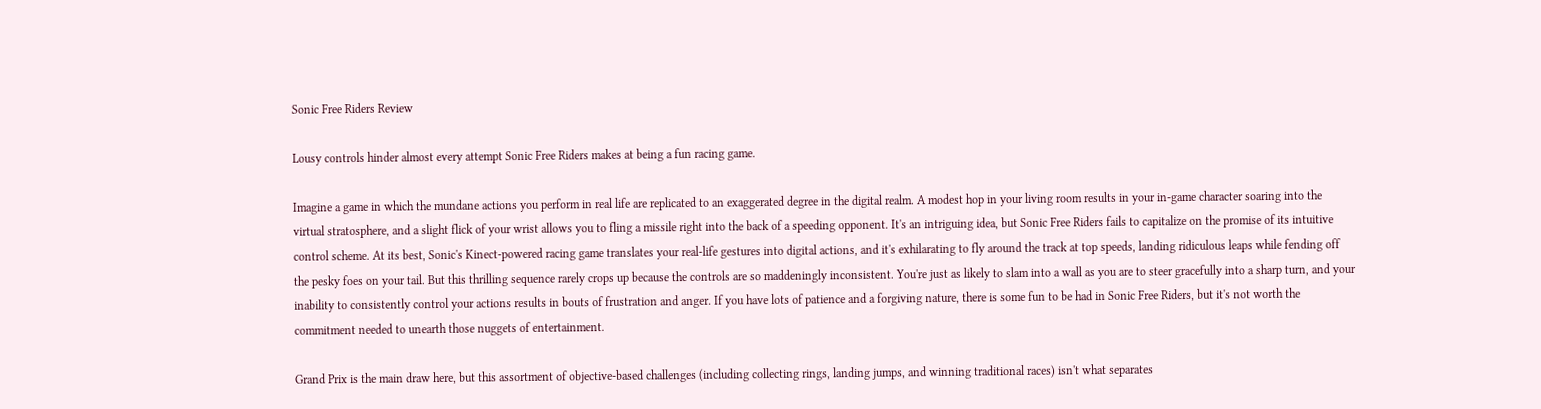Sonic Free Riders Review

Lousy controls hinder almost every attempt Sonic Free Riders makes at being a fun racing game.

Imagine a game in which the mundane actions you perform in real life are replicated to an exaggerated degree in the digital realm. A modest hop in your living room results in your in-game character soaring into the virtual stratosphere, and a slight flick of your wrist allows you to fling a missile right into the back of a speeding opponent. It's an intriguing idea, but Sonic Free Riders fails to capitalize on the promise of its intuitive control scheme. At its best, Sonic's Kinect-powered racing game translates your real-life gestures into digital actions, and it's exhilarating to fly around the track at top speeds, landing ridiculous leaps while fending off the pesky foes on your tail. But this thrilling sequence rarely crops up because the controls are so maddeningly inconsistent. You're just as likely to slam into a wall as you are to steer gracefully into a sharp turn, and your inability to consistently control your actions results in bouts of frustration and anger. If you have lots of patience and a forgiving nature, there is some fun to be had in Sonic Free Riders, but it's not worth the commitment needed to unearth those nuggets of entertainment.

Grand Prix is the main draw here, but this assortment of objective-based challenges (including collecting rings, landing jumps, and winning traditional races) isn't what separates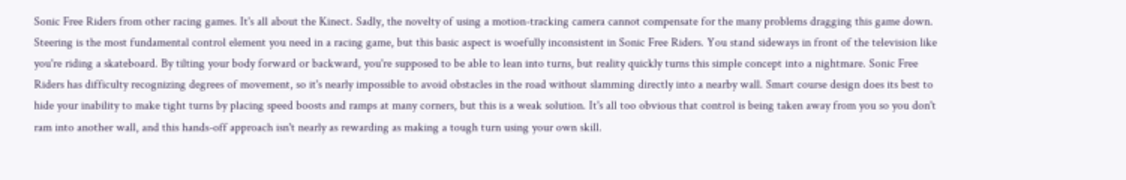Sonic Free Riders from other racing games. It's all about the Kinect. Sadly, the novelty of using a motion-tracking camera cannot compensate for the many problems dragging this game down. Steering is the most fundamental control element you need in a racing game, but this basic aspect is woefully inconsistent in Sonic Free Riders. You stand sideways in front of the television like you're riding a skateboard. By tilting your body forward or backward, you're supposed to be able to lean into turns, but reality quickly turns this simple concept into a nightmare. Sonic Free Riders has difficulty recognizing degrees of movement, so it's nearly impossible to avoid obstacles in the road without slamming directly into a nearby wall. Smart course design does its best to hide your inability to make tight turns by placing speed boosts and ramps at many corners, but this is a weak solution. It's all too obvious that control is being taken away from you so you don't ram into another wall, and this hands-off approach isn't nearly as rewarding as making a tough turn using your own skill.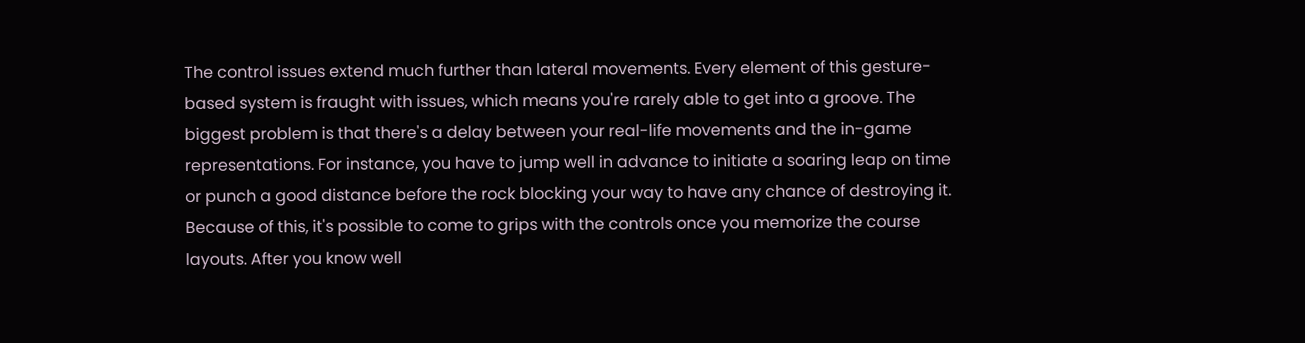The control issues extend much further than lateral movements. Every element of this gesture-based system is fraught with issues, which means you're rarely able to get into a groove. The biggest problem is that there's a delay between your real-life movements and the in-game representations. For instance, you have to jump well in advance to initiate a soaring leap on time or punch a good distance before the rock blocking your way to have any chance of destroying it. Because of this, it's possible to come to grips with the controls once you memorize the course layouts. After you know well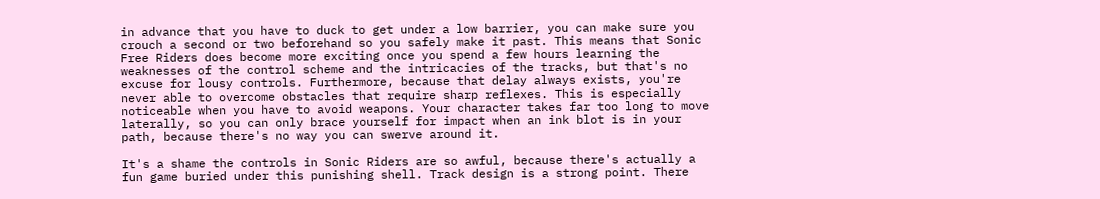in advance that you have to duck to get under a low barrier, you can make sure you crouch a second or two beforehand so you safely make it past. This means that Sonic Free Riders does become more exciting once you spend a few hours learning the weaknesses of the control scheme and the intricacies of the tracks, but that's no excuse for lousy controls. Furthermore, because that delay always exists, you're never able to overcome obstacles that require sharp reflexes. This is especially noticeable when you have to avoid weapons. Your character takes far too long to move laterally, so you can only brace yourself for impact when an ink blot is in your path, because there's no way you can swerve around it.

It's a shame the controls in Sonic Riders are so awful, because there's actually a fun game buried under this punishing shell. Track design is a strong point. There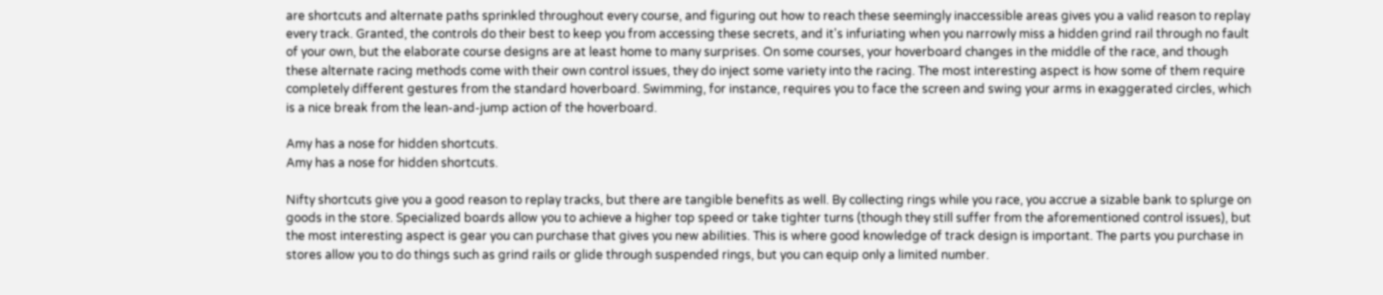are shortcuts and alternate paths sprinkled throughout every course, and figuring out how to reach these seemingly inaccessible areas gives you a valid reason to replay every track. Granted, the controls do their best to keep you from accessing these secrets, and it's infuriating when you narrowly miss a hidden grind rail through no fault of your own, but the elaborate course designs are at least home to many surprises. On some courses, your hoverboard changes in the middle of the race, and though these alternate racing methods come with their own control issues, they do inject some variety into the racing. The most interesting aspect is how some of them require completely different gestures from the standard hoverboard. Swimming, for instance, requires you to face the screen and swing your arms in exaggerated circles, which is a nice break from the lean-and-jump action of the hoverboard.

Amy has a nose for hidden shortcuts.
Amy has a nose for hidden shortcuts.

Nifty shortcuts give you a good reason to replay tracks, but there are tangible benefits as well. By collecting rings while you race, you accrue a sizable bank to splurge on goods in the store. Specialized boards allow you to achieve a higher top speed or take tighter turns (though they still suffer from the aforementioned control issues), but the most interesting aspect is gear you can purchase that gives you new abilities. This is where good knowledge of track design is important. The parts you purchase in stores allow you to do things such as grind rails or glide through suspended rings, but you can equip only a limited number.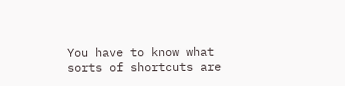You have to know what sorts of shortcuts are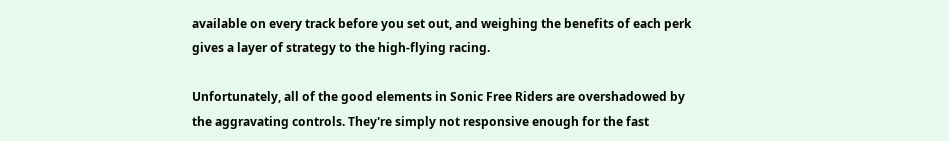available on every track before you set out, and weighing the benefits of each perk gives a layer of strategy to the high-flying racing.

Unfortunately, all of the good elements in Sonic Free Riders are overshadowed by the aggravating controls. They're simply not responsive enough for the fast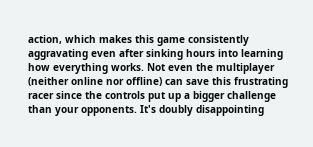action, which makes this game consistently aggravating even after sinking hours into learning how everything works. Not even the multiplayer (neither online nor offline) can save this frustrating racer since the controls put up a bigger challenge than your opponents. It's doubly disappointing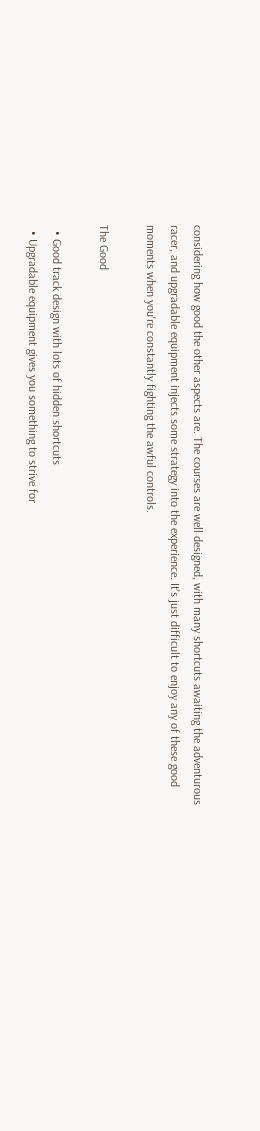considering how good the other aspects are. The courses are well designed, with many shortcuts awaiting the adventurous racer, and upgradable equipment injects some strategy into the experience. It's just difficult to enjoy any of these good moments when you're constantly fighting the awful controls.

The Good

  • Good track design with lots of hidden shortcuts
  • Upgradable equipment gives you something to strive for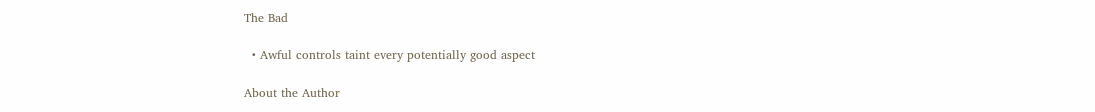The Bad

  • Awful controls taint every potentially good aspect

About the Author